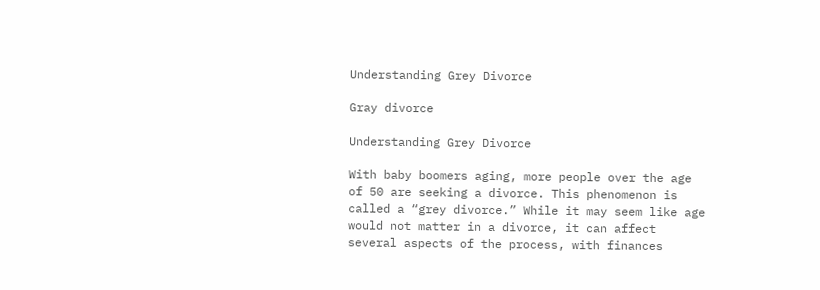Understanding Grey Divorce

Gray divorce

Understanding Grey Divorce

With baby boomers aging, more people over the age of 50 are seeking a divorce. This phenomenon is called a “grey divorce.” While it may seem like age would not matter in a divorce, it can affect several aspects of the process, with finances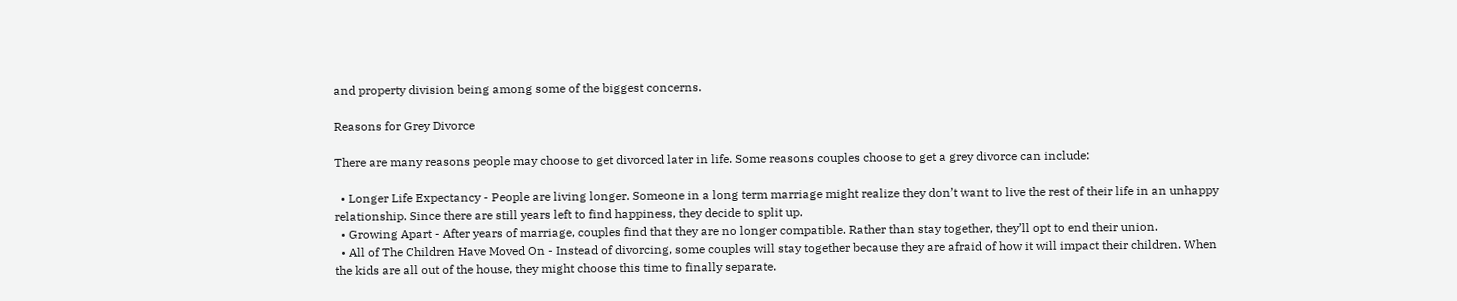and property division being among some of the biggest concerns.

Reasons for Grey Divorce

There are many reasons people may choose to get divorced later in life. Some reasons couples choose to get a grey divorce can include:

  • Longer Life Expectancy - People are living longer. Someone in a long term marriage might realize they don’t want to live the rest of their life in an unhappy relationship. Since there are still years left to find happiness, they decide to split up.
  • Growing Apart - After years of marriage, couples find that they are no longer compatible. Rather than stay together, they’ll opt to end their union.
  • All of The Children Have Moved On - Instead of divorcing, some couples will stay together because they are afraid of how it will impact their children. When the kids are all out of the house, they might choose this time to finally separate.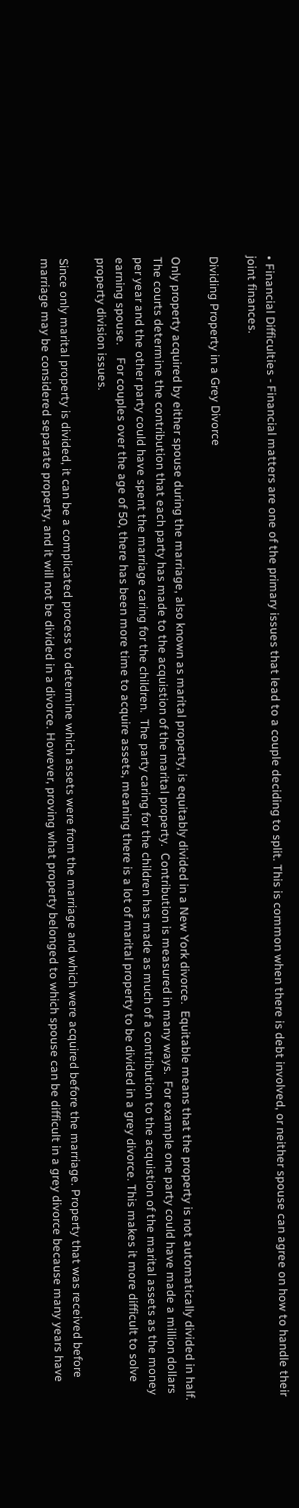• Financial Difficulties - Financial matters are one of the primary issues that lead to a couple deciding to split. This is common when there is debt involved, or neither spouse can agree on how to handle their joint finances.

Dividing Property in a Grey Divorce

Only property acquired by either spouse during the marriage, also known as marital property, is equitably divided in a New York divorce.  Equitable means that the property is not automatically divided in half.   The courts determine the contribution that each party has made to the acquistion of the marital property.  Contribution is measured in many ways.  For example one party could have made a million dollars per year and the other party could have spent the marriage caring for the children.  The party caring for the children has made as much of a contribution to the acquistion of the marital assets as the money earning spouse.    For couples over the age of 50, there has been more time to acquire assets, meaning there is a lot of marital property to be divided in a grey divorce. This makes it more difficult to solve property division issues.

Since only marital property is divided, it can be a complicated process to determine which assets were from the marriage and which were acquired before the marriage. Property that was received before marriage may be considered separate property, and it will not be divided in a divorce. However, proving what property belonged to which spouse can be difficult in a grey divorce because many years have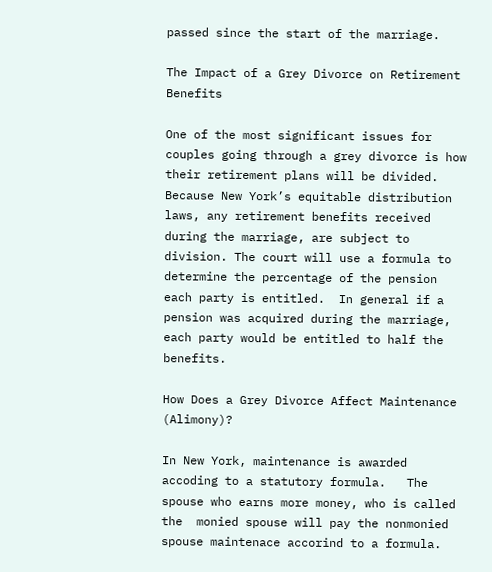passed since the start of the marriage.

The Impact of a Grey Divorce on Retirement Benefits

One of the most significant issues for couples going through a grey divorce is how their retirement plans will be divided. Because New York’s equitable distribution laws, any retirement benefits received during the marriage, are subject to division. The court will use a formula to determine the percentage of the pension each party is entitled.  In general if a pension was acquired during the marriage, each party would be entitled to half the benefits.

How Does a Grey Divorce Affect Maintenance (Alimony)?

In New York, maintenance is awarded accoding to a statutory formula.   The spouse who earns more money, who is called the  monied spouse will pay the nonmonied spouse maintenace accorind to a formula.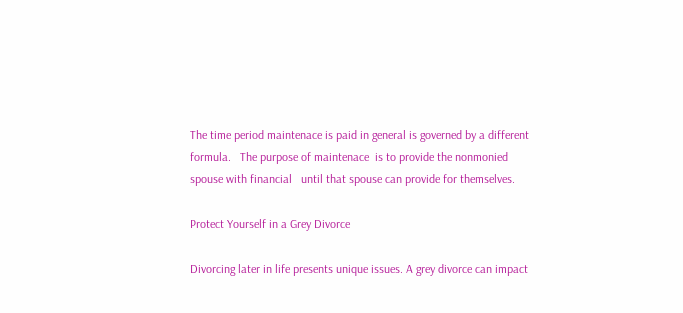The time period maintenace is paid in general is governed by a different formula.   The purpose of maintenace  is to provide the nonmonied spouse with financial   until that spouse can provide for themselves.

Protect Yourself in a Grey Divorce

Divorcing later in life presents unique issues. A grey divorce can impact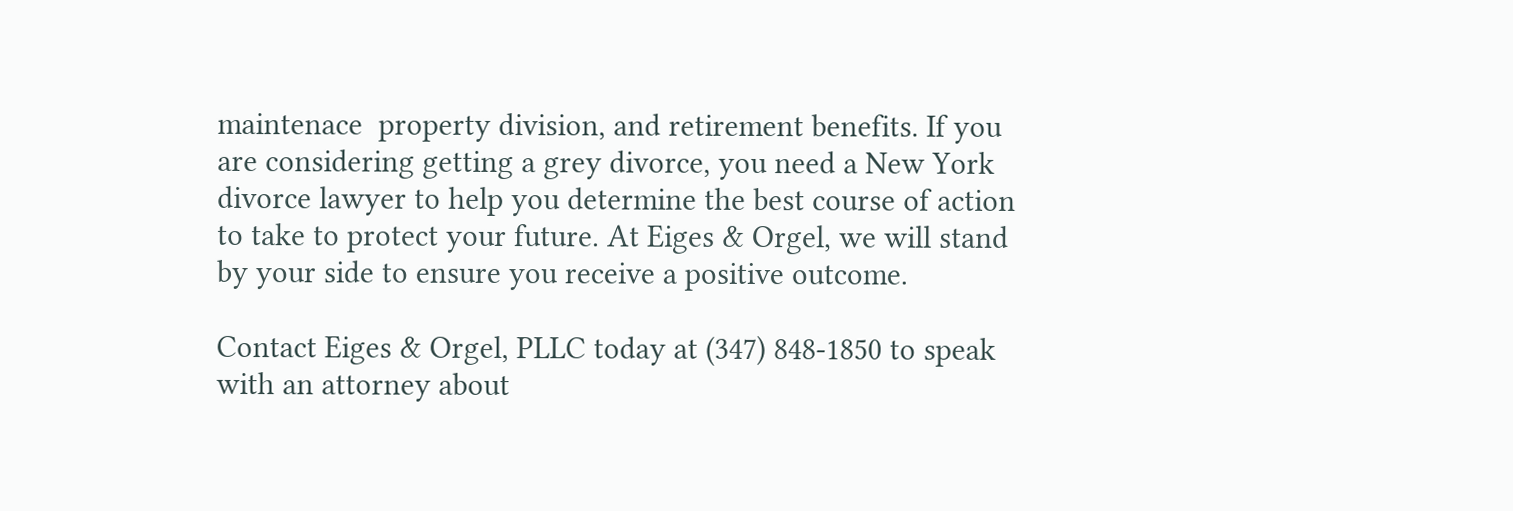maintenace  property division, and retirement benefits. If you are considering getting a grey divorce, you need a New York divorce lawyer to help you determine the best course of action to take to protect your future. At Eiges & Orgel, we will stand by your side to ensure you receive a positive outcome.

Contact Eiges & Orgel, PLLC today at (347) 848-1850 to speak with an attorney about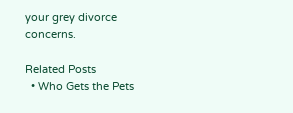your grey divorce concerns.

Related Posts
  • Who Gets the Pets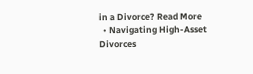in a Divorce? Read More
  • Navigating High-Asset Divorces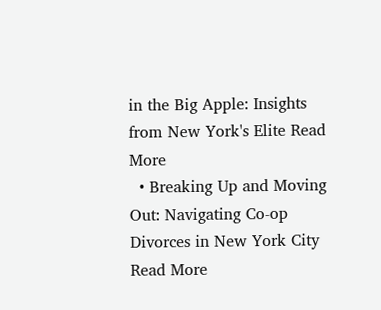in the Big Apple: Insights from New York's Elite Read More
  • Breaking Up and Moving Out: Navigating Co-op Divorces in New York City Read More